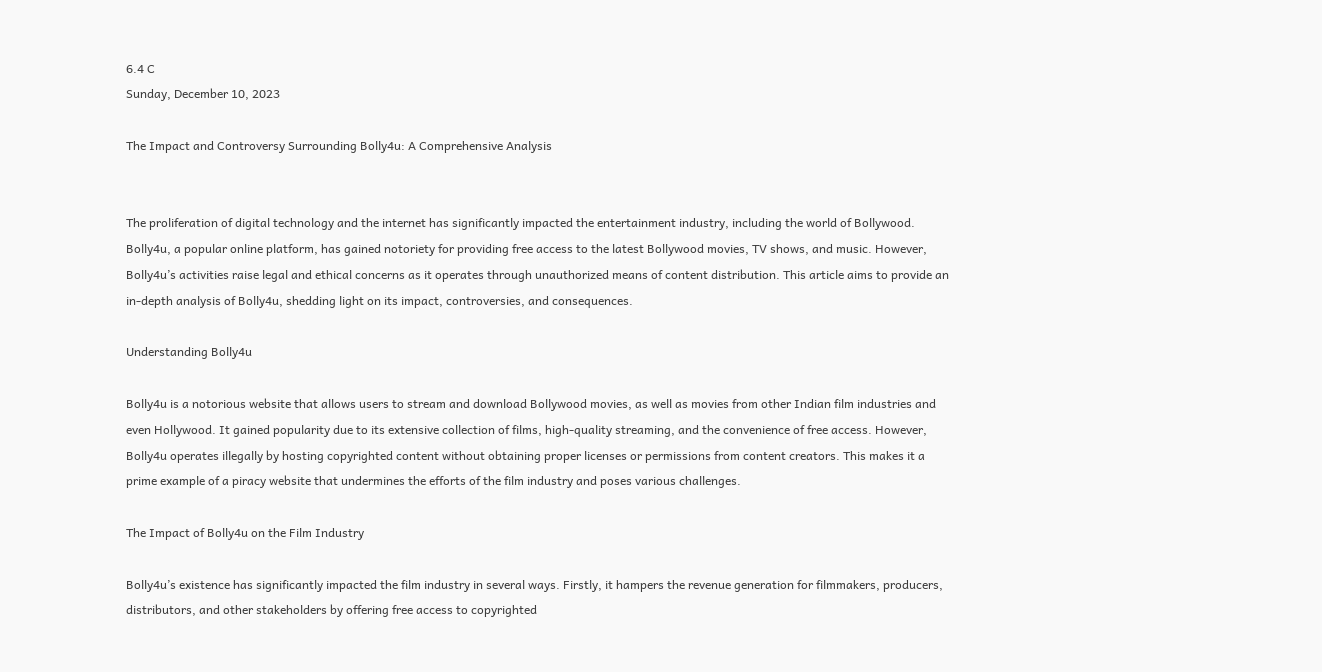6.4 C
Sunday, December 10, 2023

The Impact and Controversy Surrounding Bolly4u: A Comprehensive Analysis


The proliferation of digital technology and the internet has significantly impacted the entertainment industry, including the world of Bollywood. Bolly4u, a popular online platform, has gained notoriety for providing free access to the latest Bollywood movies, TV shows, and music. However, Bolly4u’s activities raise legal and ethical concerns as it operates through unauthorized means of content distribution. This article aims to provide an in-depth analysis of Bolly4u, shedding light on its impact, controversies, and consequences.

Understanding Bolly4u

Bolly4u is a notorious website that allows users to stream and download Bollywood movies, as well as movies from other Indian film industries and even Hollywood. It gained popularity due to its extensive collection of films, high-quality streaming, and the convenience of free access. However, Bolly4u operates illegally by hosting copyrighted content without obtaining proper licenses or permissions from content creators. This makes it a prime example of a piracy website that undermines the efforts of the film industry and poses various challenges.

The Impact of Bolly4u on the Film Industry

Bolly4u’s existence has significantly impacted the film industry in several ways. Firstly, it hampers the revenue generation for filmmakers, producers, distributors, and other stakeholders by offering free access to copyrighted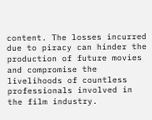content. The losses incurred due to piracy can hinder the production of future movies and compromise the livelihoods of countless professionals involved in the film industry.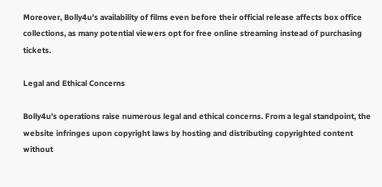Moreover, Bolly4u’s availability of films even before their official release affects box office collections, as many potential viewers opt for free online streaming instead of purchasing tickets.

Legal and Ethical Concerns

Bolly4u’s operations raise numerous legal and ethical concerns. From a legal standpoint, the website infringes upon copyright laws by hosting and distributing copyrighted content without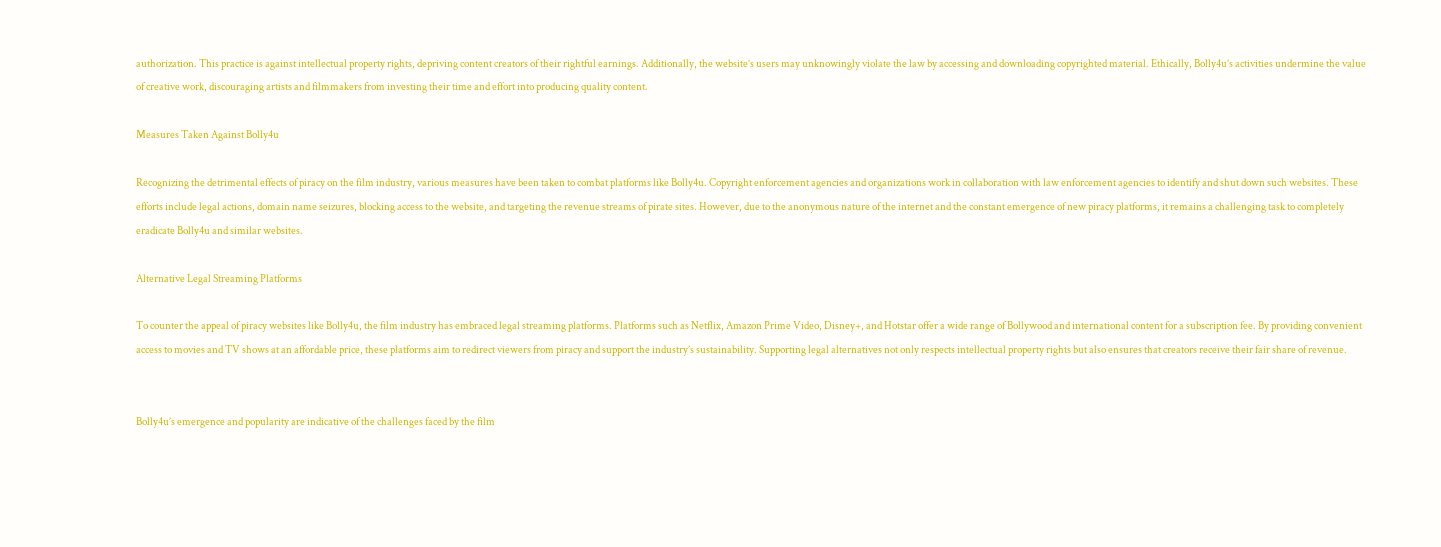authorization. This practice is against intellectual property rights, depriving content creators of their rightful earnings. Additionally, the website’s users may unknowingly violate the law by accessing and downloading copyrighted material. Ethically, Bolly4u’s activities undermine the value of creative work, discouraging artists and filmmakers from investing their time and effort into producing quality content.

Measures Taken Against Bolly4u

Recognizing the detrimental effects of piracy on the film industry, various measures have been taken to combat platforms like Bolly4u. Copyright enforcement agencies and organizations work in collaboration with law enforcement agencies to identify and shut down such websites. These efforts include legal actions, domain name seizures, blocking access to the website, and targeting the revenue streams of pirate sites. However, due to the anonymous nature of the internet and the constant emergence of new piracy platforms, it remains a challenging task to completely eradicate Bolly4u and similar websites.

Alternative Legal Streaming Platforms

To counter the appeal of piracy websites like Bolly4u, the film industry has embraced legal streaming platforms. Platforms such as Netflix, Amazon Prime Video, Disney+, and Hotstar offer a wide range of Bollywood and international content for a subscription fee. By providing convenient access to movies and TV shows at an affordable price, these platforms aim to redirect viewers from piracy and support the industry’s sustainability. Supporting legal alternatives not only respects intellectual property rights but also ensures that creators receive their fair share of revenue.


Bolly4u’s emergence and popularity are indicative of the challenges faced by the film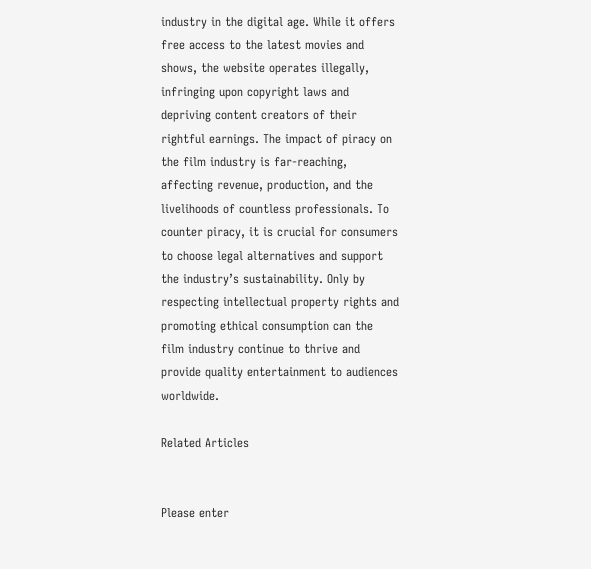industry in the digital age. While it offers free access to the latest movies and shows, the website operates illegally, infringing upon copyright laws and depriving content creators of their rightful earnings. The impact of piracy on the film industry is far-reaching, affecting revenue, production, and the livelihoods of countless professionals. To counter piracy, it is crucial for consumers to choose legal alternatives and support the industry’s sustainability. Only by respecting intellectual property rights and promoting ethical consumption can the film industry continue to thrive and provide quality entertainment to audiences worldwide.

Related Articles


Please enter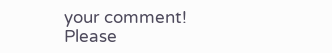your comment!
Please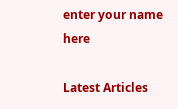enter your name here

Latest Articles